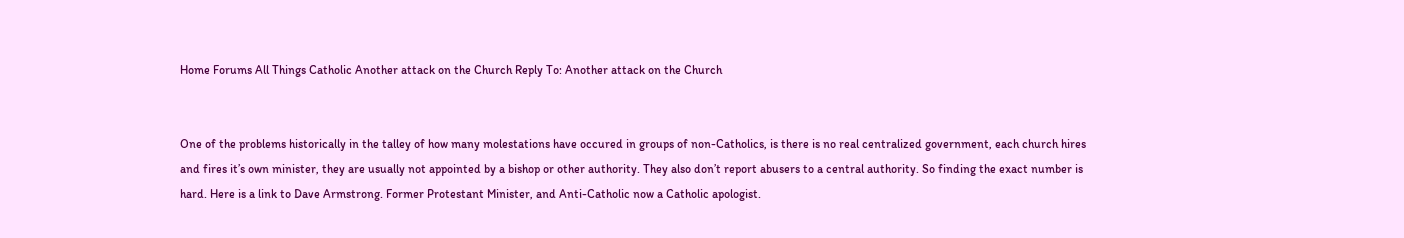Home Forums All Things Catholic Another attack on the Church Reply To: Another attack on the Church


One of the problems historically in the talley of how many molestations have occured in groups of non-Catholics, is there is no real centralized government, each church hires and fires it’s own minister, they are usually not appointed by a bishop or other authority. They also don’t report abusers to a central authority. So finding the exact number is hard. Here is a link to Dave Armstrong. Former Protestant Minister, and Anti-Catholic now a Catholic apologist.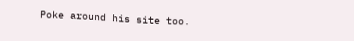Poke around his site too.